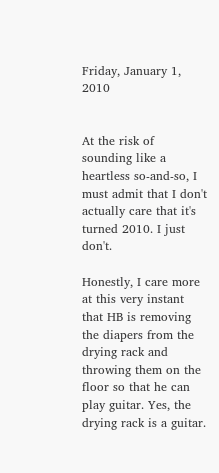Friday, January 1, 2010


At the risk of sounding like a heartless so-and-so, I must admit that I don't actually care that it's turned 2010. I just don't.

Honestly, I care more at this very instant that HB is removing the diapers from the drying rack and throwing them on the floor so that he can play guitar. Yes, the drying rack is a guitar.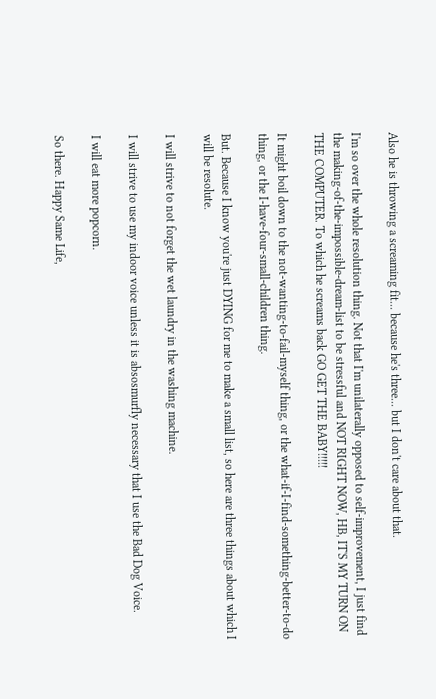Also he is throwing a screaming fit... because he's three... but I don't care about that.

I'm so over the whole resolution thing. Not that I'm unilaterally opposed to self-improvement, I just find the making-of-the-impossible-dream-list to be stressful and NOT RIGHT NOW, HB, IT'S MY TURN ON THE COMPUTER. To which he screams back GO GET THE BABY!!!!!

It might boil down to the not-wanting-to-fail-myself thing, or the what-if-I-find-something-better-to-do thing, or the I-have-four-small-children thing.

But. Because I know you're just DYING for me to make a small list, so here are three things about which I will be resolute.

I will strive to not forget the wet laundry in the washing machine.

I will strive to use my indoor voice unless it is absosmurfly necessary that I use the Bad Dog Voice.

I will eat more popcorn.

So there. Happy Same Life,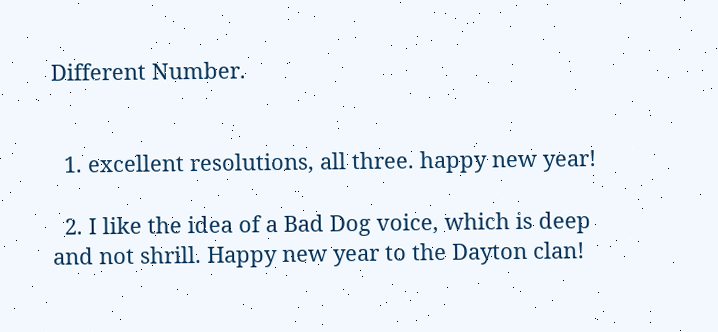Different Number.


  1. excellent resolutions, all three. happy new year!

  2. I like the idea of a Bad Dog voice, which is deep and not shrill. Happy new year to the Dayton clan!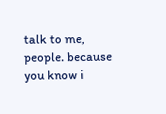talk to me, people. because you know i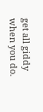get all giddy when you do.